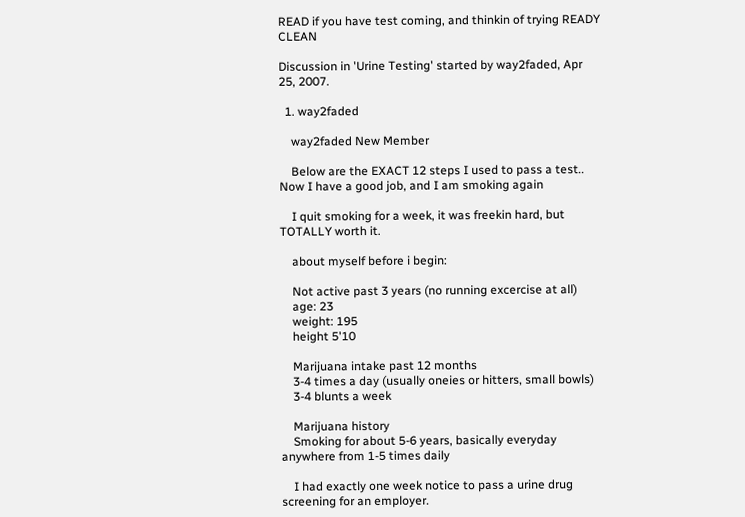READ if you have test coming, and thinkin of trying READY CLEAN

Discussion in 'Urine Testing' started by way2faded, Apr 25, 2007.

  1. way2faded

    way2faded New Member

    Below are the EXACT 12 steps I used to pass a test.. Now I have a good job, and I am smoking again

    I quit smoking for a week, it was freekin hard, but TOTALLY worth it.

    about myself before i begin:

    Not active past 3 years (no running excercise at all)
    age: 23
    weight: 195
    height 5'10

    Marijuana intake past 12 months
    3-4 times a day (usually oneies or hitters, small bowls)
    3-4 blunts a week

    Marijuana history
    Smoking for about 5-6 years, basically everyday anywhere from 1-5 times daily

    I had exactly one week notice to pass a urine drug screening for an employer.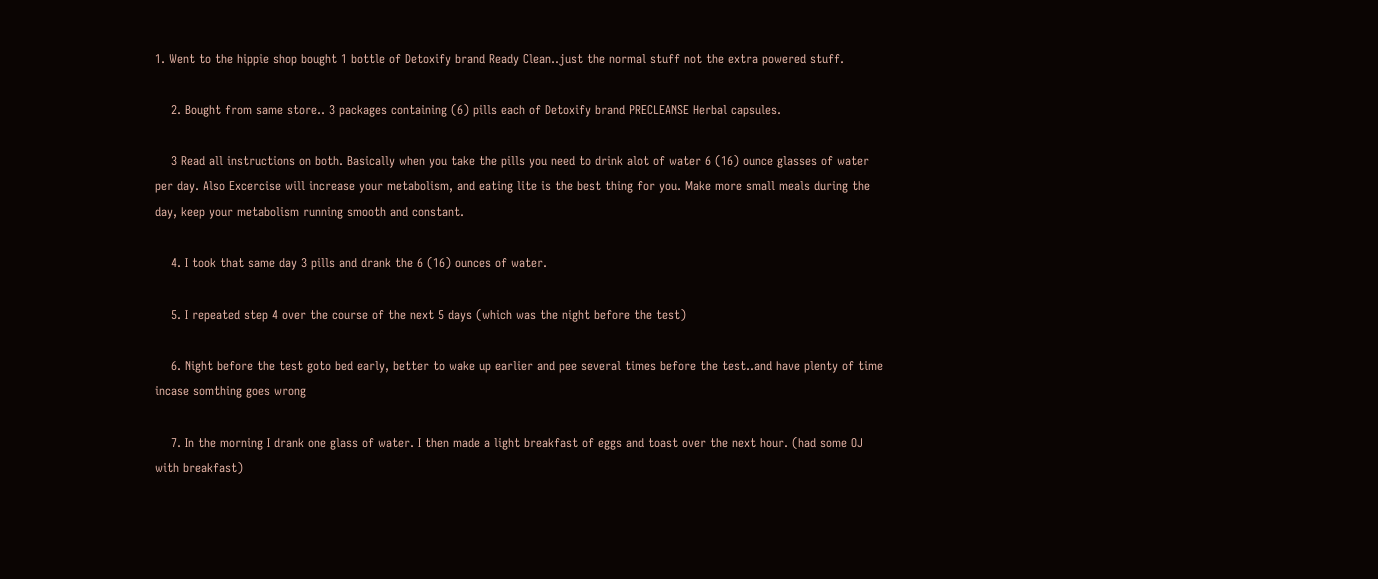1. Went to the hippie shop bought 1 bottle of Detoxify brand Ready Clean..just the normal stuff not the extra powered stuff.

    2. Bought from same store.. 3 packages containing (6) pills each of Detoxify brand PRECLEANSE Herbal capsules.

    3 Read all instructions on both. Basically when you take the pills you need to drink alot of water 6 (16) ounce glasses of water per day. Also Excercise will increase your metabolism, and eating lite is the best thing for you. Make more small meals during the day, keep your metabolism running smooth and constant.

    4. I took that same day 3 pills and drank the 6 (16) ounces of water.

    5. I repeated step 4 over the course of the next 5 days (which was the night before the test)

    6. Night before the test goto bed early, better to wake up earlier and pee several times before the test..and have plenty of time incase somthing goes wrong

    7. In the morning I drank one glass of water. I then made a light breakfast of eggs and toast over the next hour. (had some OJ with breakfast)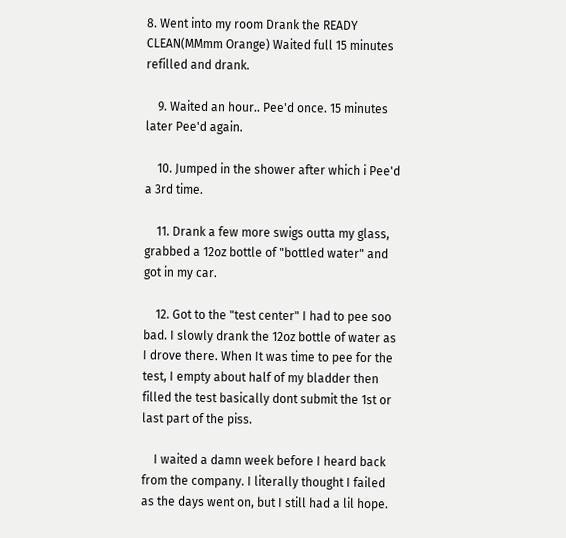8. Went into my room Drank the READY CLEAN(MMmm Orange) Waited full 15 minutes refilled and drank.

    9. Waited an hour.. Pee'd once. 15 minutes later Pee'd again.

    10. Jumped in the shower after which i Pee'd a 3rd time.

    11. Drank a few more swigs outta my glass, grabbed a 12oz bottle of "bottled water" and got in my car.

    12. Got to the "test center" I had to pee soo bad. I slowly drank the 12oz bottle of water as I drove there. When It was time to pee for the test, I empty about half of my bladder then filled the test basically dont submit the 1st or last part of the piss.

    I waited a damn week before I heard back from the company. I literally thought I failed as the days went on, but I still had a lil hope.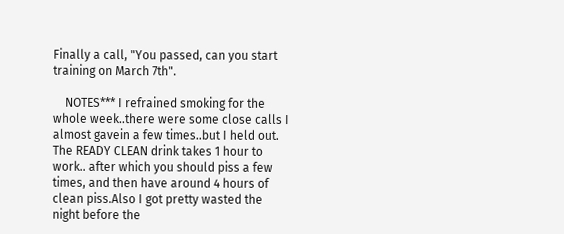Finally a call, "You passed, can you start training on March 7th".

    NOTES*** I refrained smoking for the whole week..there were some close calls I almost gavein a few times..but I held out. The READY CLEAN drink takes 1 hour to work.. after which you should piss a few times, and then have around 4 hours of clean piss.Also I got pretty wasted the night before the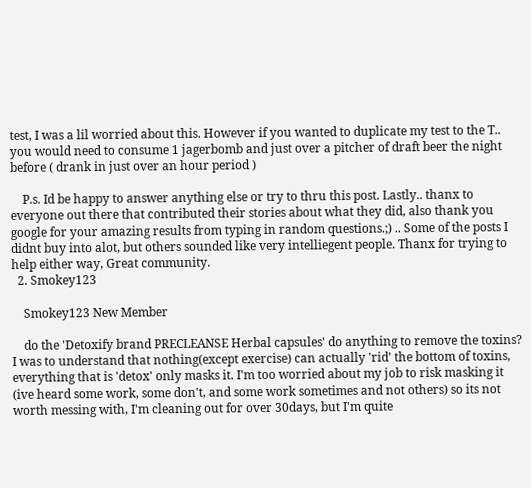test, I was a lil worried about this. However if you wanted to duplicate my test to the T.. you would need to consume 1 jagerbomb and just over a pitcher of draft beer the night before ( drank in just over an hour period )

    P.s. Id be happy to answer anything else or try to thru this post. Lastly.. thanx to everyone out there that contributed their stories about what they did, also thank you google for your amazing results from typing in random questions.;) .. Some of the posts I didnt buy into alot, but others sounded like very intelliegent people. Thanx for trying to help either way, Great community.
  2. Smokey123

    Smokey123 New Member

    do the 'Detoxify brand PRECLEANSE Herbal capsules' do anything to remove the toxins? I was to understand that nothing(except exercise) can actually 'rid' the bottom of toxins, everything that is 'detox' only masks it. I'm too worried about my job to risk masking it (ive heard some work, some don't, and some work sometimes and not others) so its not worth messing with, I'm cleaning out for over 30days, but I'm quite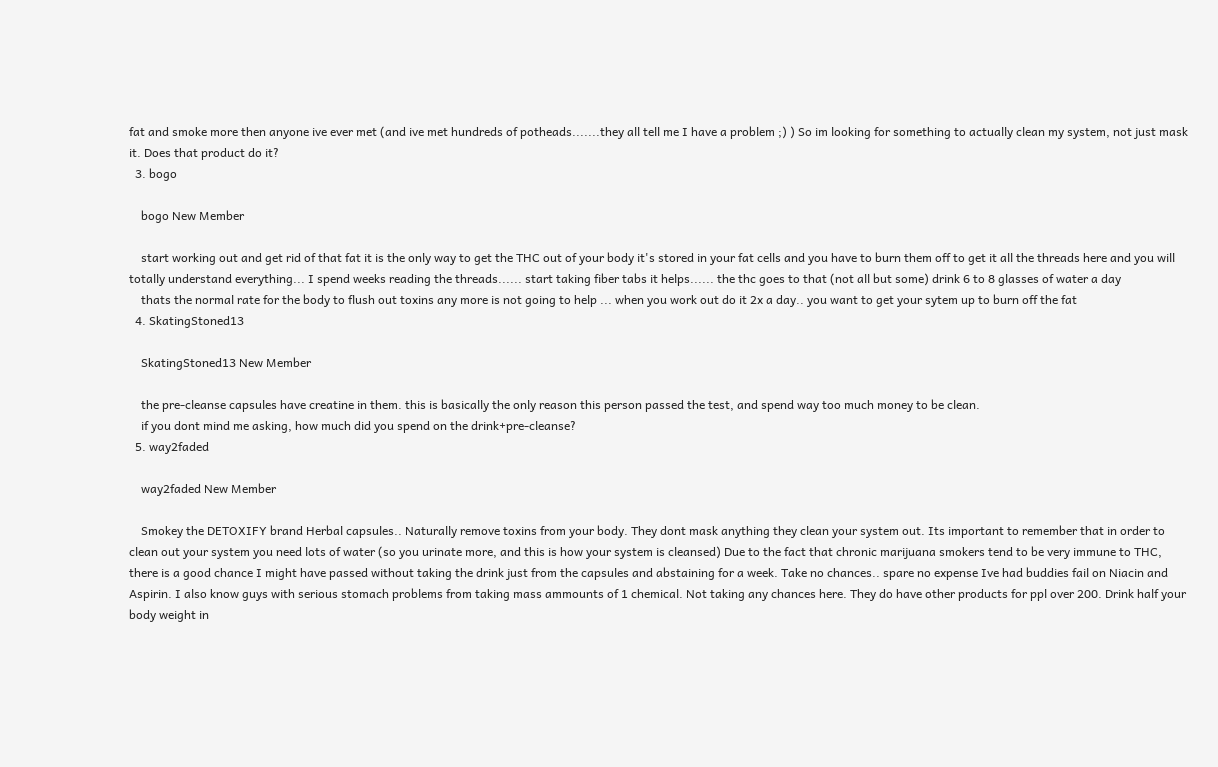fat and smoke more then anyone ive ever met (and ive met hundreds of potheads.......they all tell me I have a problem ;) ) So im looking for something to actually clean my system, not just mask it. Does that product do it?
  3. bogo

    bogo New Member

    start working out and get rid of that fat it is the only way to get the THC out of your body it's stored in your fat cells and you have to burn them off to get it all the threads here and you will totally understand everything... I spend weeks reading the threads...... start taking fiber tabs it helps...... the thc goes to that (not all but some) drink 6 to 8 glasses of water a day
    thats the normal rate for the body to flush out toxins any more is not going to help ... when you work out do it 2x a day.. you want to get your sytem up to burn off the fat
  4. SkatingStoned13

    SkatingStoned13 New Member

    the pre-cleanse capsules have creatine in them. this is basically the only reason this person passed the test, and spend way too much money to be clean.
    if you dont mind me asking, how much did you spend on the drink+pre-cleanse?
  5. way2faded

    way2faded New Member

    Smokey the DETOXIFY brand Herbal capsules.. Naturally remove toxins from your body. They dont mask anything they clean your system out. Its important to remember that in order to clean out your system you need lots of water (so you urinate more, and this is how your system is cleansed) Due to the fact that chronic marijuana smokers tend to be very immune to THC, there is a good chance I might have passed without taking the drink just from the capsules and abstaining for a week. Take no chances.. spare no expense Ive had buddies fail on Niacin and Aspirin. I also know guys with serious stomach problems from taking mass ammounts of 1 chemical. Not taking any chances here. They do have other products for ppl over 200. Drink half your body weight in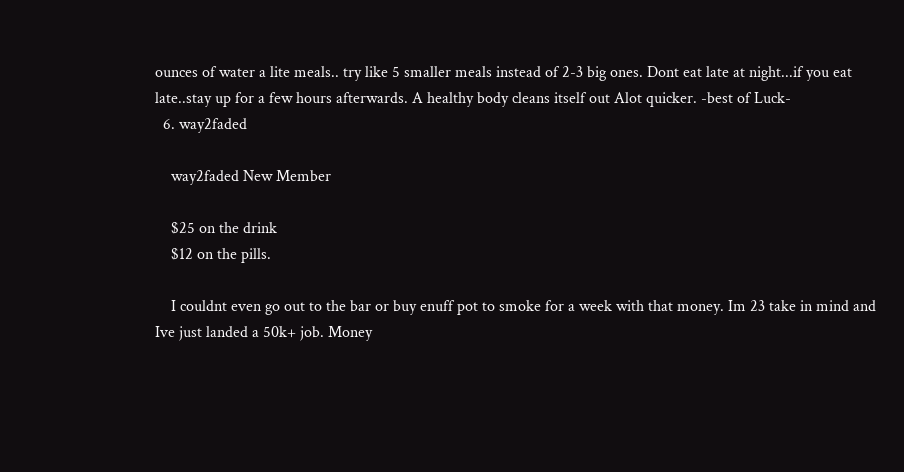ounces of water a lite meals.. try like 5 smaller meals instead of 2-3 big ones. Dont eat late at night...if you eat late..stay up for a few hours afterwards. A healthy body cleans itself out Alot quicker. -best of Luck-
  6. way2faded

    way2faded New Member

    $25 on the drink
    $12 on the pills.

    I couldnt even go out to the bar or buy enuff pot to smoke for a week with that money. Im 23 take in mind and Ive just landed a 50k+ job. Money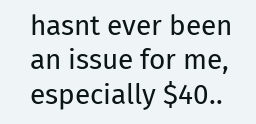hasnt ever been an issue for me, especially $40..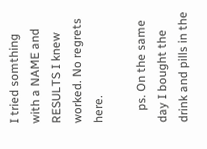I tried somthing with a NAME and RESULTS I knew worked. No regrets here.

    ps. On the same day I bought the drink and pills in the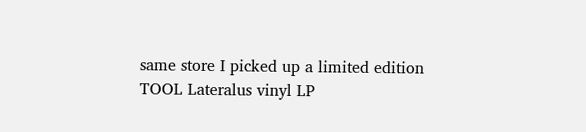same store I picked up a limited edition TOOL Lateralus vinyl LP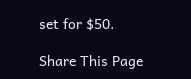set for $50.

Share This Page